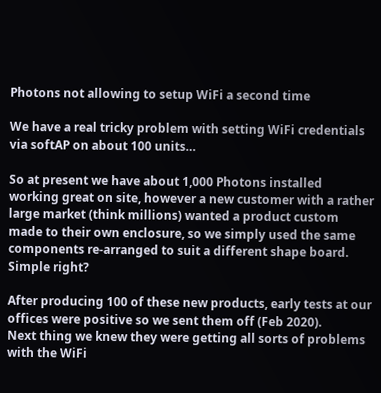Photons not allowing to setup WiFi a second time

We have a real tricky problem with setting WiFi credentials via softAP on about 100 units…

So at present we have about 1,000 Photons installed working great on site, however a new customer with a rather large market (think millions) wanted a product custom made to their own enclosure, so we simply used the same components re-arranged to suit a different shape board. Simple right?

After producing 100 of these new products, early tests at our offices were positive so we sent them off (Feb 2020).
Next thing we knew they were getting all sorts of problems with the WiFi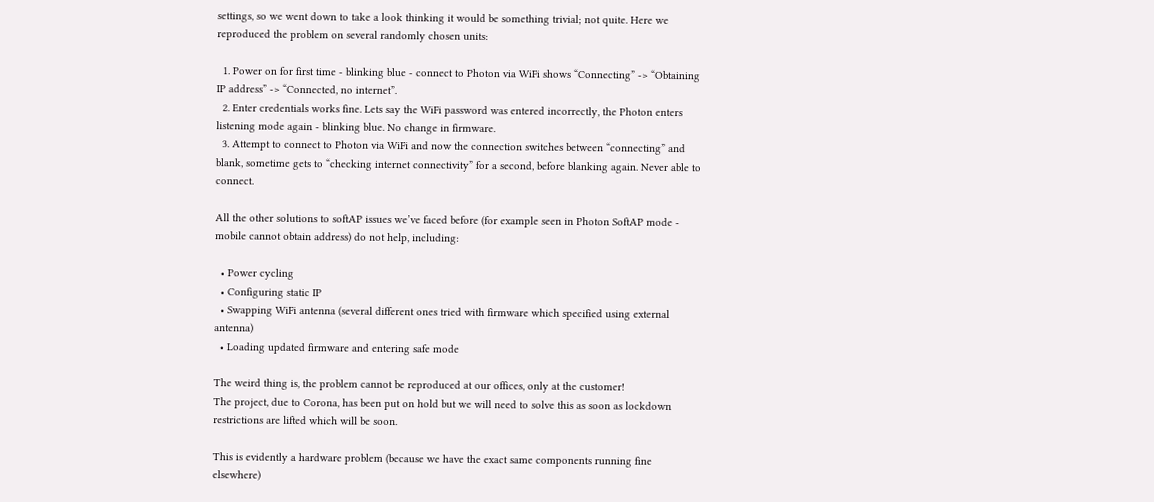settings, so we went down to take a look thinking it would be something trivial; not quite. Here we reproduced the problem on several randomly chosen units:

  1. Power on for first time - blinking blue - connect to Photon via WiFi shows “Connecting” -> “Obtaining IP address” -> “Connected, no internet”.
  2. Enter credentials works fine. Lets say the WiFi password was entered incorrectly, the Photon enters listening mode again - blinking blue. No change in firmware.
  3. Attempt to connect to Photon via WiFi and now the connection switches between “connecting” and blank, sometime gets to “checking internet connectivity” for a second, before blanking again. Never able to connect.

All the other solutions to softAP issues we’ve faced before (for example seen in Photon SoftAP mode - mobile cannot obtain address) do not help, including:

  • Power cycling
  • Configuring static IP
  • Swapping WiFi antenna (several different ones tried with firmware which specified using external antenna)
  • Loading updated firmware and entering safe mode

The weird thing is, the problem cannot be reproduced at our offices, only at the customer!
The project, due to Corona, has been put on hold but we will need to solve this as soon as lockdown restrictions are lifted which will be soon.

This is evidently a hardware problem (because we have the exact same components running fine elsewhere)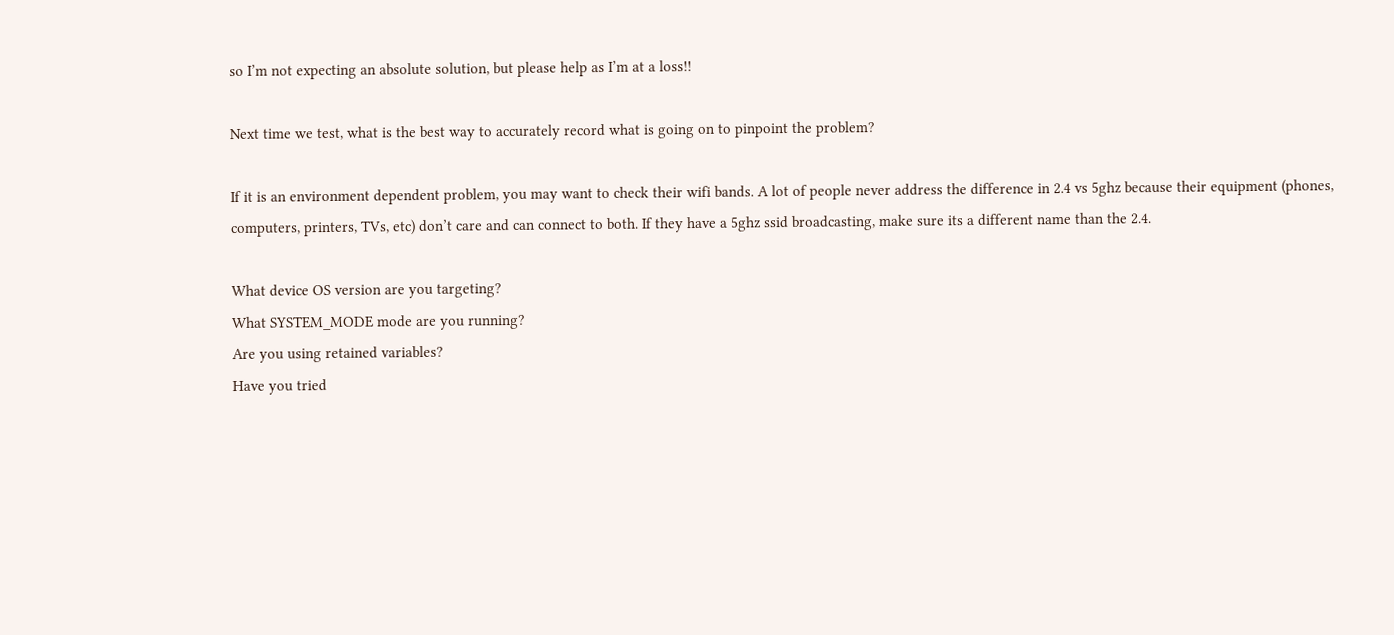so I’m not expecting an absolute solution, but please help as I’m at a loss!!

Next time we test, what is the best way to accurately record what is going on to pinpoint the problem?

If it is an environment dependent problem, you may want to check their wifi bands. A lot of people never address the difference in 2.4 vs 5ghz because their equipment (phones, computers, printers, TVs, etc) don’t care and can connect to both. If they have a 5ghz ssid broadcasting, make sure its a different name than the 2.4.

What device OS version are you targeting?
What SYSTEM_MODE mode are you running?
Are you using retained variables?
Have you tried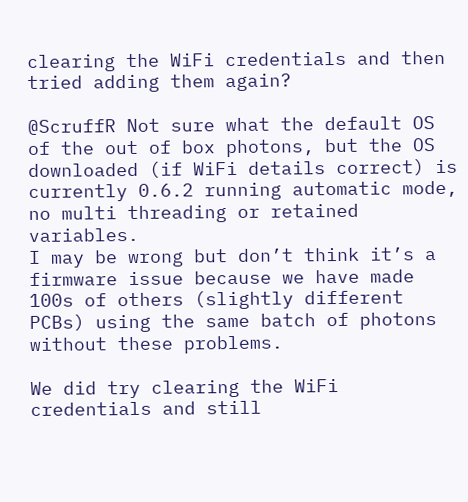clearing the WiFi credentials and then tried adding them again?

@ScruffR Not sure what the default OS of the out of box photons, but the OS downloaded (if WiFi details correct) is currently 0.6.2 running automatic mode, no multi threading or retained variables.
I may be wrong but don’t think it’s a firmware issue because we have made 100s of others (slightly different PCBs) using the same batch of photons without these problems.

We did try clearing the WiFi credentials and still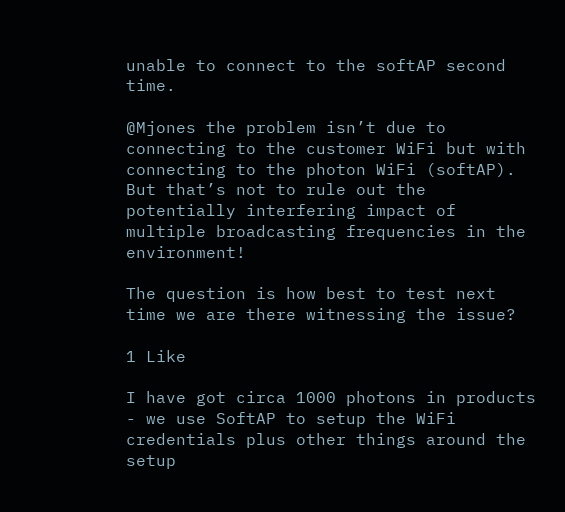unable to connect to the softAP second time.

@Mjones the problem isn’t due to connecting to the customer WiFi but with connecting to the photon WiFi (softAP). But that’s not to rule out the potentially interfering impact of multiple broadcasting frequencies in the environment!

The question is how best to test next time we are there witnessing the issue?

1 Like

I have got circa 1000 photons in products - we use SoftAP to setup the WiFi credentials plus other things around the setup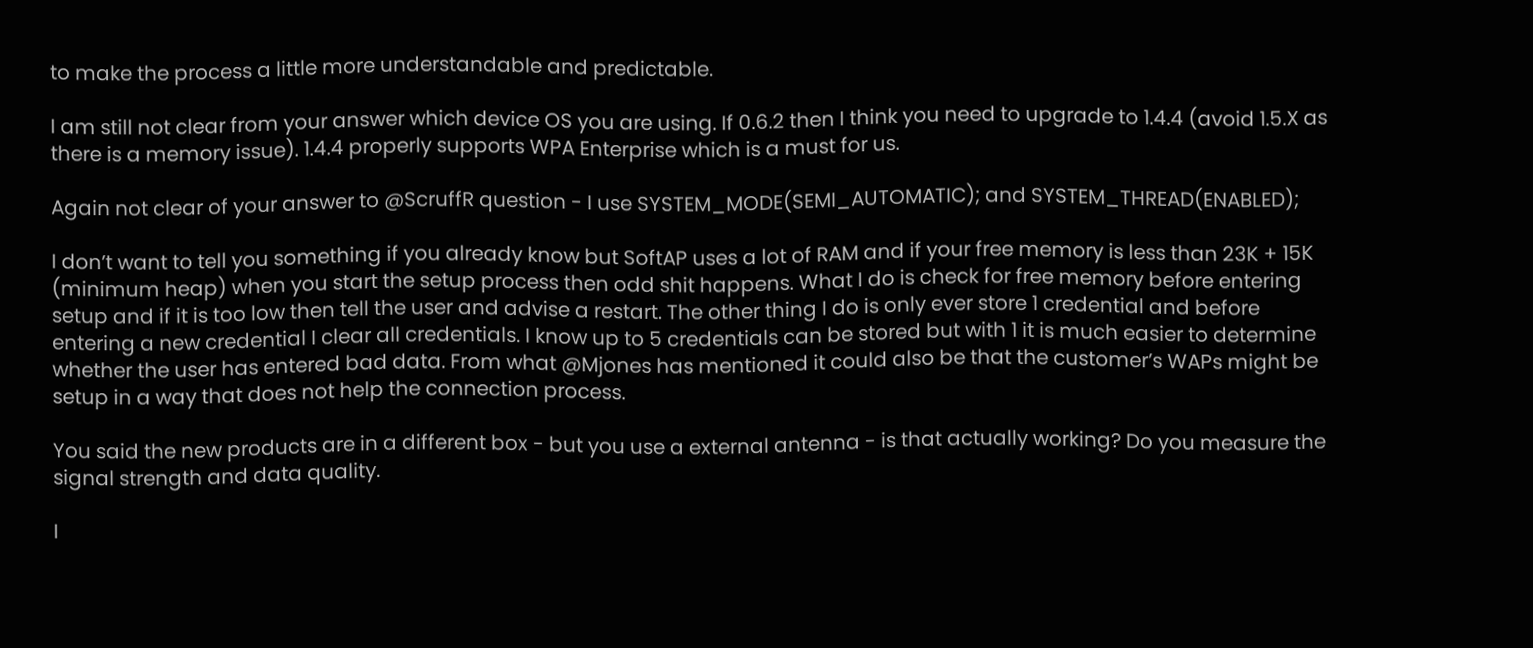to make the process a little more understandable and predictable.

I am still not clear from your answer which device OS you are using. If 0.6.2 then I think you need to upgrade to 1.4.4 (avoid 1.5.X as there is a memory issue). 1.4.4 properly supports WPA Enterprise which is a must for us.

Again not clear of your answer to @ScruffR question - I use SYSTEM_MODE(SEMI_AUTOMATIC); and SYSTEM_THREAD(ENABLED);

I don’t want to tell you something if you already know but SoftAP uses a lot of RAM and if your free memory is less than 23K + 15K (minimum heap) when you start the setup process then odd shit happens. What I do is check for free memory before entering setup and if it is too low then tell the user and advise a restart. The other thing I do is only ever store 1 credential and before entering a new credential I clear all credentials. I know up to 5 credentials can be stored but with 1 it is much easier to determine whether the user has entered bad data. From what @Mjones has mentioned it could also be that the customer’s WAPs might be setup in a way that does not help the connection process.

You said the new products are in a different box - but you use a external antenna - is that actually working? Do you measure the signal strength and data quality.

I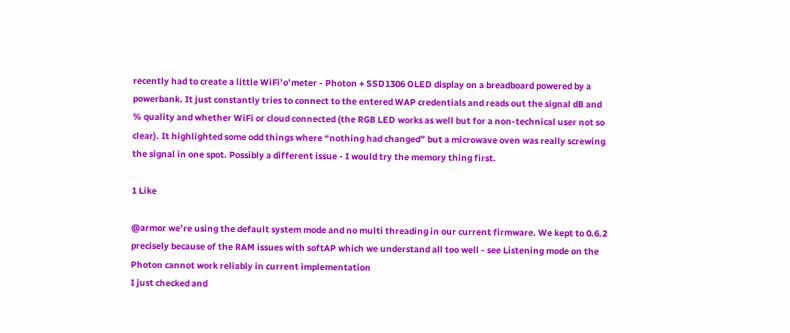recently had to create a little WiFi’o’meter - Photon + SSD1306 OLED display on a breadboard powered by a powerbank. It just constantly tries to connect to the entered WAP credentials and reads out the signal dB and % quality and whether WiFi or cloud connected (the RGB LED works as well but for a non-technical user not so clear). It highlighted some odd things where “nothing had changed” but a microwave oven was really screwing the signal in one spot. Possibly a different issue - I would try the memory thing first.

1 Like

@armor we’re using the default system mode and no multi threading in our current firmware. We kept to 0.6.2 precisely because of the RAM issues with softAP which we understand all too well - see Listening mode on the Photon cannot work reliably in current implementation
I just checked and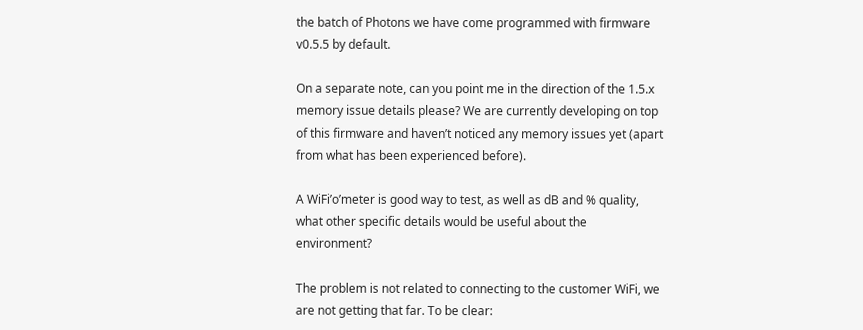the batch of Photons we have come programmed with firmware v0.5.5 by default.

On a separate note, can you point me in the direction of the 1.5.x memory issue details please? We are currently developing on top of this firmware and haven’t noticed any memory issues yet (apart from what has been experienced before).

A WiFi’o’meter is good way to test, as well as dB and % quality, what other specific details would be useful about the environment?

The problem is not related to connecting to the customer WiFi, we are not getting that far. To be clear: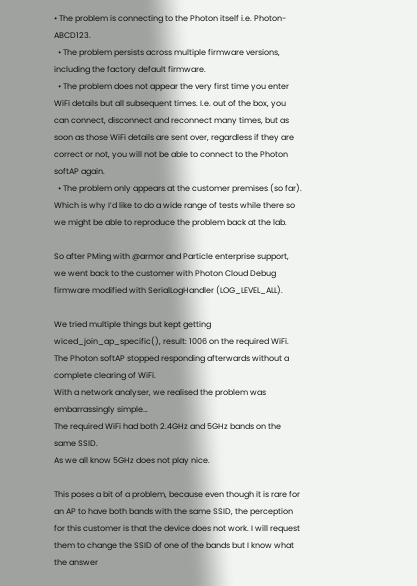• The problem is connecting to the Photon itself i.e. Photon-ABCD123.
  • The problem persists across multiple firmware versions, including the factory default firmware.
  • The problem does not appear the very first time you enter WiFi details but all subsequent times. I.e. out of the box, you can connect, disconnect and reconnect many times, but as soon as those WiFi details are sent over, regardless if they are correct or not, you will not be able to connect to the Photon softAP again.
  • The problem only appears at the customer premises (so far). Which is why I’d like to do a wide range of tests while there so we might be able to reproduce the problem back at the lab.

So after PMing with @armor and Particle enterprise support, we went back to the customer with Photon Cloud Debug firmware modified with SerialLogHandler (LOG_LEVEL_ALL).

We tried multiple things but kept getting wiced_join_ap_specific(), result: 1006 on the required WiFi. The Photon softAP stopped responding afterwards without a complete clearing of WiFi.
With a network analyser, we realised the problem was embarrassingly simple…
The required WiFi had both 2.4GHz and 5GHz bands on the same SSID.
As we all know 5GHz does not play nice.

This poses a bit of a problem, because even though it is rare for an AP to have both bands with the same SSID, the perception for this customer is that the device does not work. I will request them to change the SSID of one of the bands but I know what the answer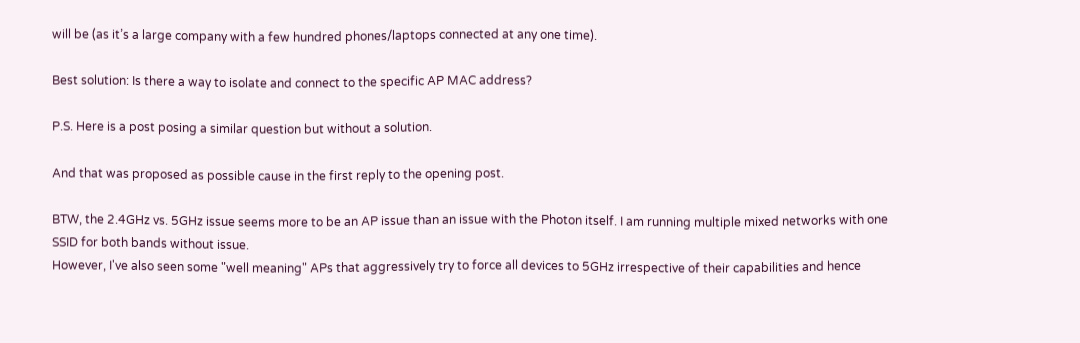will be (as it’s a large company with a few hundred phones/laptops connected at any one time).

Best solution: Is there a way to isolate and connect to the specific AP MAC address?

P.S. Here is a post posing a similar question but without a solution.

And that was proposed as possible cause in the first reply to the opening post.

BTW, the 2.4GHz vs. 5GHz issue seems more to be an AP issue than an issue with the Photon itself. I am running multiple mixed networks with one SSID for both bands without issue.
However, I've also seen some "well meaning" APs that aggressively try to force all devices to 5GHz irrespective of their capabilities and hence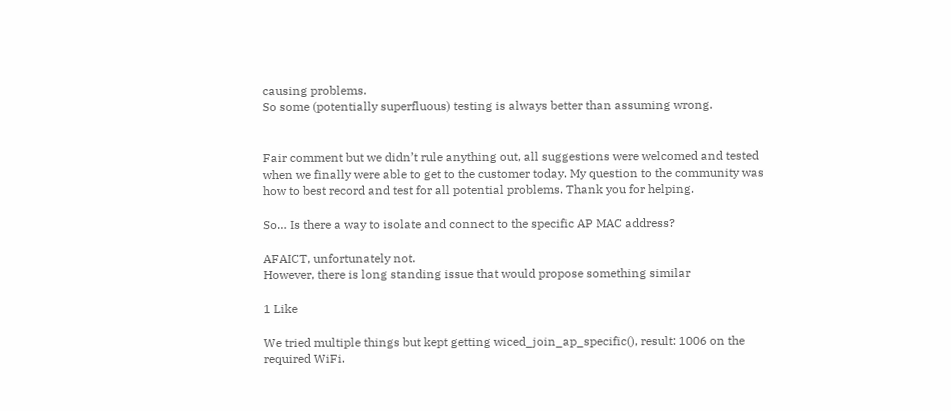causing problems.
So some (potentially superfluous) testing is always better than assuming wrong.


Fair comment but we didn’t rule anything out, all suggestions were welcomed and tested when we finally were able to get to the customer today. My question to the community was how to best record and test for all potential problems. Thank you for helping.

So… Is there a way to isolate and connect to the specific AP MAC address?

AFAICT, unfortunately not.
However, there is long standing issue that would propose something similar

1 Like

We tried multiple things but kept getting wiced_join_ap_specific(), result: 1006 on the required WiFi.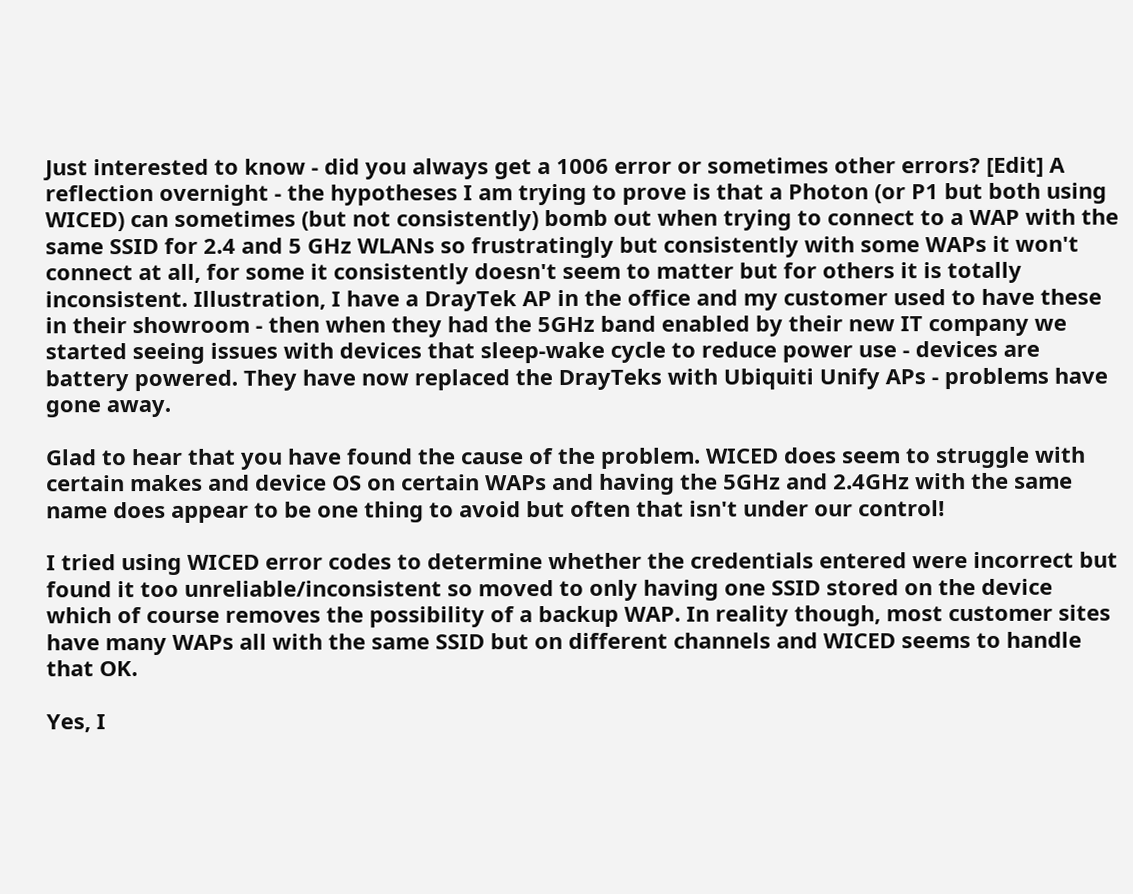Just interested to know - did you always get a 1006 error or sometimes other errors? [Edit] A reflection overnight - the hypotheses I am trying to prove is that a Photon (or P1 but both using WICED) can sometimes (but not consistently) bomb out when trying to connect to a WAP with the same SSID for 2.4 and 5 GHz WLANs so frustratingly but consistently with some WAPs it won't connect at all, for some it consistently doesn't seem to matter but for others it is totally inconsistent. Illustration, I have a DrayTek AP in the office and my customer used to have these in their showroom - then when they had the 5GHz band enabled by their new IT company we started seeing issues with devices that sleep-wake cycle to reduce power use - devices are battery powered. They have now replaced the DrayTeks with Ubiquiti Unify APs - problems have gone away.

Glad to hear that you have found the cause of the problem. WICED does seem to struggle with certain makes and device OS on certain WAPs and having the 5GHz and 2.4GHz with the same name does appear to be one thing to avoid but often that isn't under our control!

I tried using WICED error codes to determine whether the credentials entered were incorrect but found it too unreliable/inconsistent so moved to only having one SSID stored on the device which of course removes the possibility of a backup WAP. In reality though, most customer sites have many WAPs all with the same SSID but on different channels and WICED seems to handle that OK.

Yes, I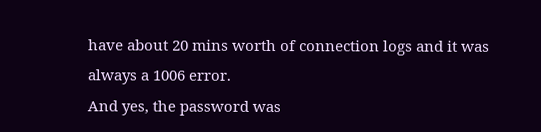have about 20 mins worth of connection logs and it was always a 1006 error.
And yes, the password was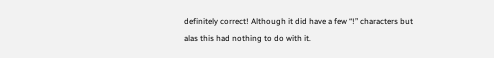definitely correct! Although it did have a few “!” characters but alas this had nothing to do with it.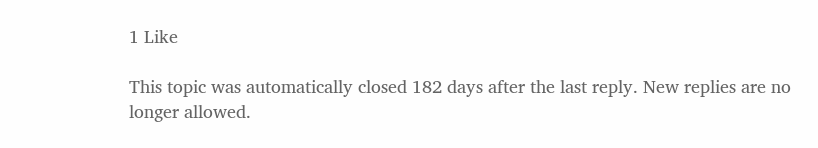1 Like

This topic was automatically closed 182 days after the last reply. New replies are no longer allowed.